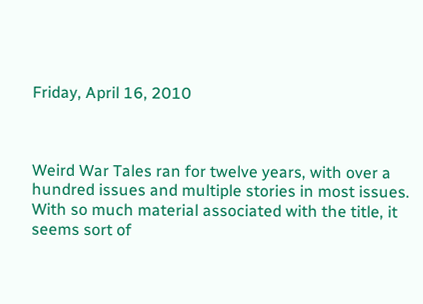Friday, April 16, 2010



Weird War Tales ran for twelve years, with over a hundred issues and multiple stories in most issues. With so much material associated with the title, it seems sort of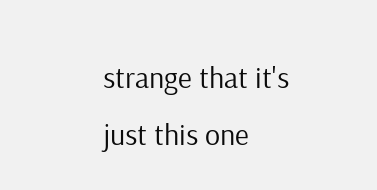strange that it's just this one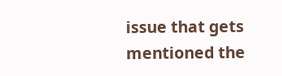issue that gets mentioned the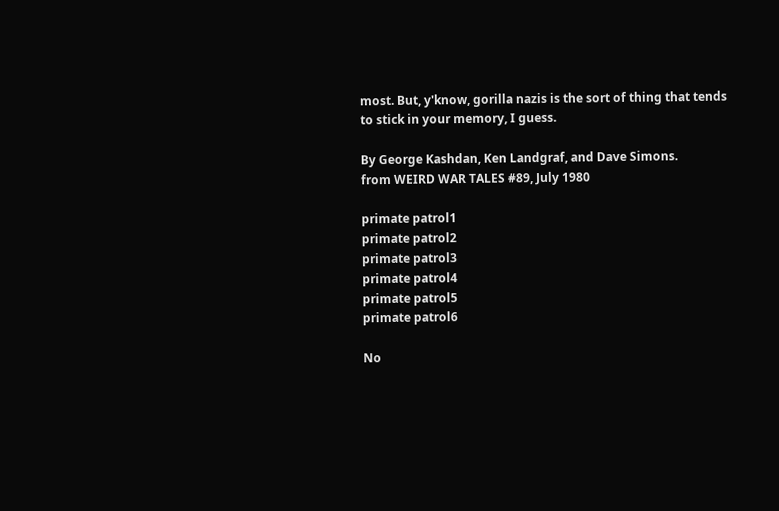most. But, y'know, gorilla nazis is the sort of thing that tends to stick in your memory, I guess.

By George Kashdan, Ken Landgraf, and Dave Simons.
from WEIRD WAR TALES #89, July 1980

primate patrol1
primate patrol2
primate patrol3
primate patrol4
primate patrol5
primate patrol6

No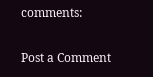comments:

Post a Comment